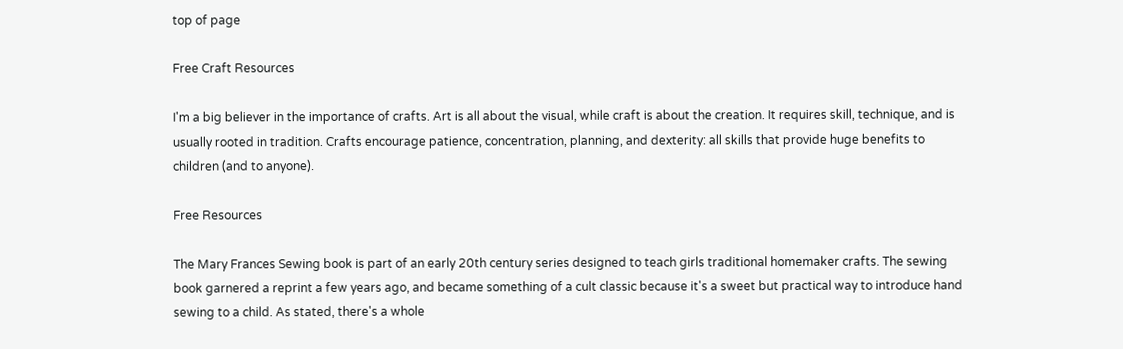top of page

Free Craft Resources

I'm a big believer in the importance of crafts. Art is all about the visual, while craft is about the creation. It requires skill, technique, and is usually rooted in tradition. Crafts encourage patience, concentration, planning, and dexterity: all skills that provide huge benefits to children (and to anyone).

Free Resources

The Mary Frances Sewing book is part of an early 20th century series designed to teach girls traditional homemaker crafts. The sewing book garnered a reprint a few years ago, and became something of a cult classic because it's a sweet but practical way to introduce hand sewing to a child. As stated, there's a whole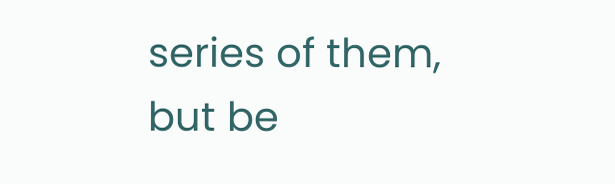series of them, but be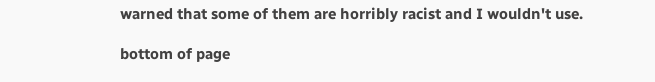warned that some of them are horribly racist and I wouldn't use.

bottom of page